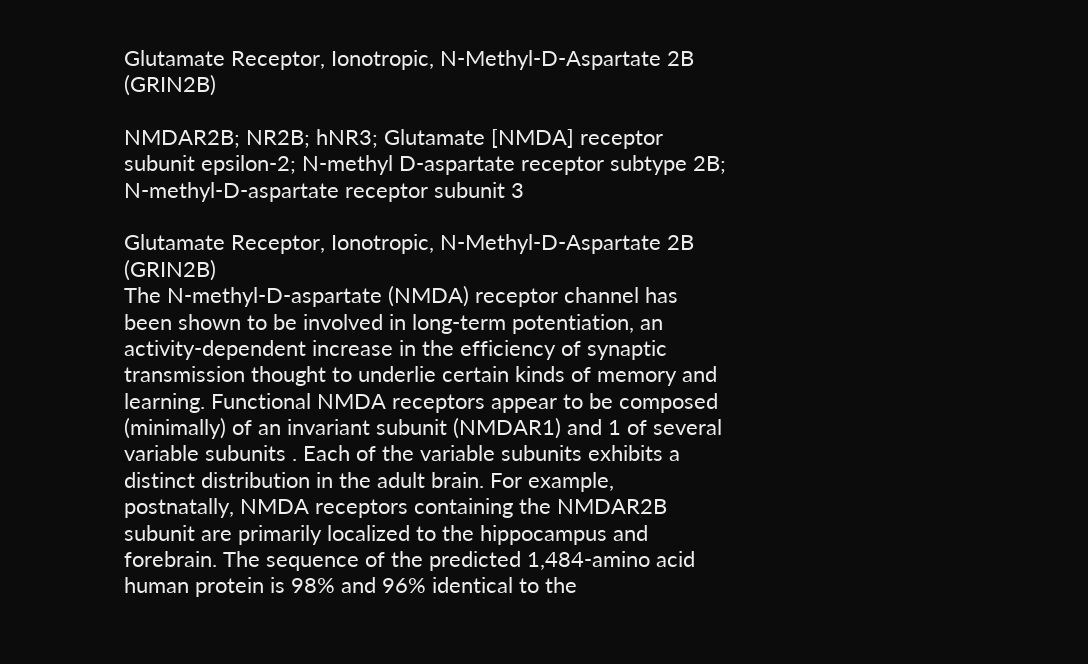Glutamate Receptor, Ionotropic, N-Methyl-D-Aspartate 2B (GRIN2B)

NMDAR2B; NR2B; hNR3; Glutamate [NMDA] receptor subunit epsilon-2; N-methyl D-aspartate receptor subtype 2B; N-methyl-D-aspartate receptor subunit 3

Glutamate Receptor, Ionotropic, N-Methyl-D-Aspartate 2B (GRIN2B)
The N-methyl-D-aspartate (NMDA) receptor channel has been shown to be involved in long-term potentiation, an activity-dependent increase in the efficiency of synaptic transmission thought to underlie certain kinds of memory and learning. Functional NMDA receptors appear to be composed (minimally) of an invariant subunit (NMDAR1) and 1 of several variable subunits . Each of the variable subunits exhibits a distinct distribution in the adult brain. For example, postnatally, NMDA receptors containing the NMDAR2B subunit are primarily localized to the hippocampus and forebrain. The sequence of the predicted 1,484-amino acid human protein is 98% and 96% identical to the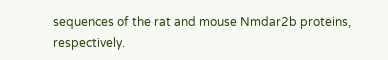sequences of the rat and mouse Nmdar2b proteins, respectively.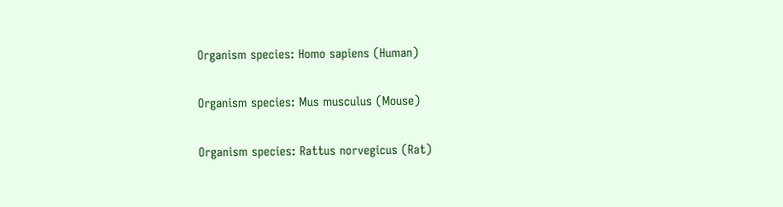Organism species: Homo sapiens (Human)

Organism species: Mus musculus (Mouse)

Organism species: Rattus norvegicus (Rat)